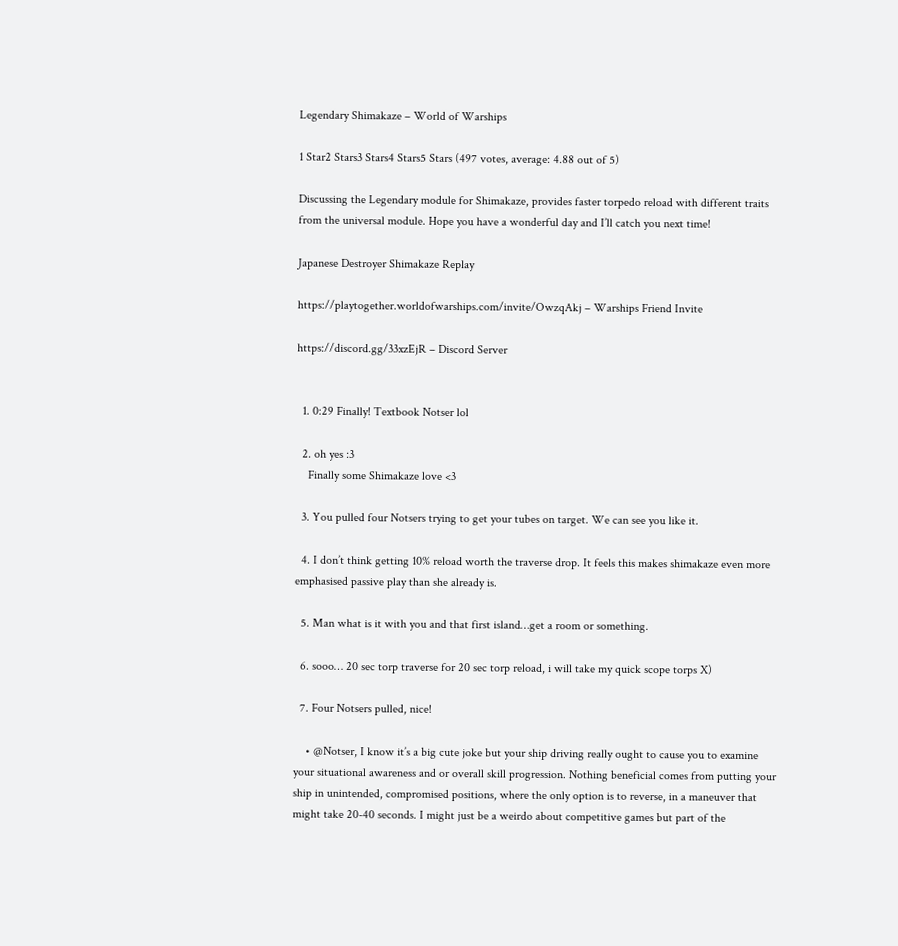Legendary Shimakaze – World of Warships

1 Star2 Stars3 Stars4 Stars5 Stars (497 votes, average: 4.88 out of 5)

Discussing the Legendary module for Shimakaze, provides faster torpedo reload with different traits from the universal module. Hope you have a wonderful day and I’ll catch you next time!

Japanese Destroyer Shimakaze Replay

https://playtogether.worldofwarships.com/invite/OwzqAkj – Warships Friend Invite

https://discord.gg/33xzEjR – Discord Server


  1. 0:29 Finally! Textbook Notser lol

  2. oh yes :3
    Finally some Shimakaze love <3

  3. You pulled four Notsers trying to get your tubes on target. We can see you like it.

  4. I don’t think getting 10% reload worth the traverse drop. It feels this makes shimakaze even more emphasised passive play than she already is.

  5. Man what is it with you and that first island…get a room or something.

  6. sooo… 20 sec torp traverse for 20 sec torp reload, i will take my quick scope torps X)

  7. Four Notsers pulled, nice!

    • @Notser, I know it’s a big cute joke but your ship driving really ought to cause you to examine your situational awareness and or overall skill progression. Nothing beneficial comes from putting your ship in unintended, compromised positions, where the only option is to reverse, in a maneuver that might take 20-40 seconds. I might just be a weirdo about competitive games but part of the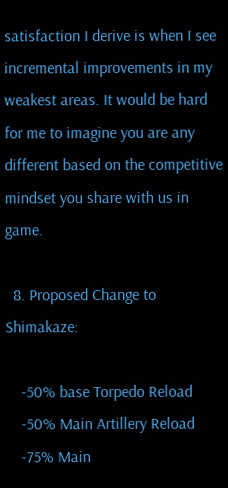satisfaction I derive is when I see incremental improvements in my weakest areas. It would be hard for me to imagine you are any different based on the competitive mindset you share with us in game.

  8. Proposed Change to Shimakaze:

    -50% base Torpedo Reload
    -50% Main Artillery Reload
    -75% Main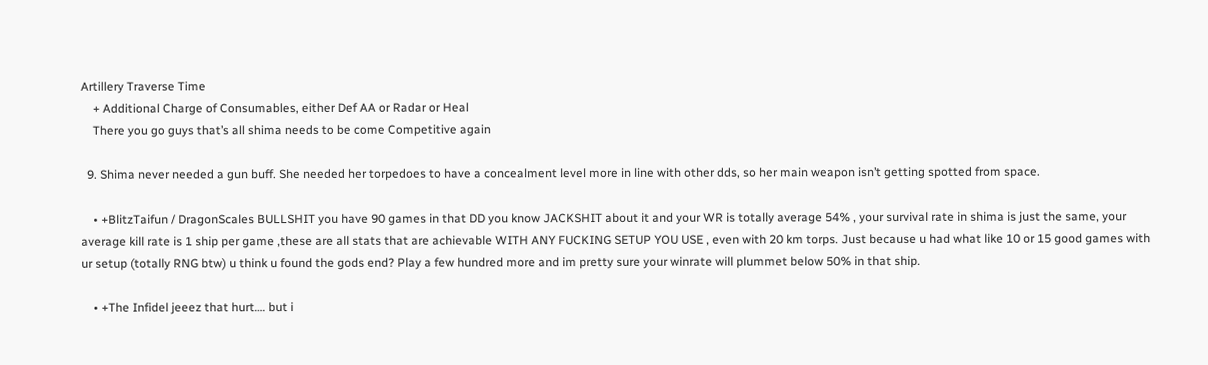Artillery Traverse Time
    + Additional Charge of Consumables, either Def AA or Radar or Heal
    There you go guys that’s all shima needs to be come Competitive again

  9. Shima never needed a gun buff. She needed her torpedoes to have a concealment level more in line with other dds, so her main weapon isn’t getting spotted from space.

    • +BlitzTaifun / DragonScales BULLSHIT you have 90 games in that DD you know JACKSHIT about it and your WR is totally average 54% , your survival rate in shima is just the same, your average kill rate is 1 ship per game ,these are all stats that are achievable WITH ANY FUCKING SETUP YOU USE , even with 20 km torps. Just because u had what like 10 or 15 good games with ur setup (totally RNG btw) u think u found the gods end? Play a few hundred more and im pretty sure your winrate will plummet below 50% in that ship.

    • +The Infidel jeeez that hurt…. but i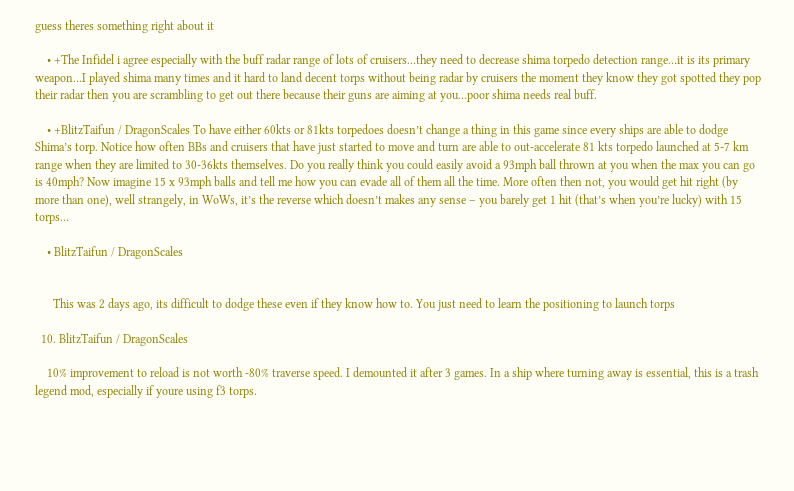guess theres something right about it

    • +The Infidel i agree especially with the buff radar range of lots of cruisers…they need to decrease shima torpedo detection range…it is its primary weapon…I played shima many times and it hard to land decent torps without being radar by cruisers the moment they know they got spotted they pop their radar then you are scrambling to get out there because their guns are aiming at you…poor shima needs real buff.

    • +BlitzTaifun / DragonScales To have either 60kts or 81kts torpedoes doesn’t change a thing in this game since every ships are able to dodge Shima’s torp. Notice how often BBs and cruisers that have just started to move and turn are able to out-accelerate 81 kts torpedo launched at 5-7 km range when they are limited to 30-36kts themselves. Do you really think you could easily avoid a 93mph ball thrown at you when the max you can go is 40mph? Now imagine 15 x 93mph balls and tell me how you can evade all of them all the time. More often then not, you would get hit right (by more than one), well strangely, in WoWs, it’s the reverse which doesn’t makes any sense – you barely get 1 hit (that’s when you’re lucky) with 15 torps…

    • BlitzTaifun / DragonScales


      This was 2 days ago, its difficult to dodge these even if they know how to. You just need to learn the positioning to launch torps

  10. BlitzTaifun / DragonScales

    10% improvement to reload is not worth -80% traverse speed. I demounted it after 3 games. In a ship where turning away is essential, this is a trash legend mod, especially if youre using f3 torps.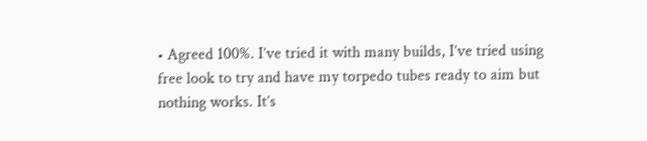• Agreed 100%. I’ve tried it with many builds, I’ve tried using free look to try and have my torpedo tubes ready to aim but nothing works. It’s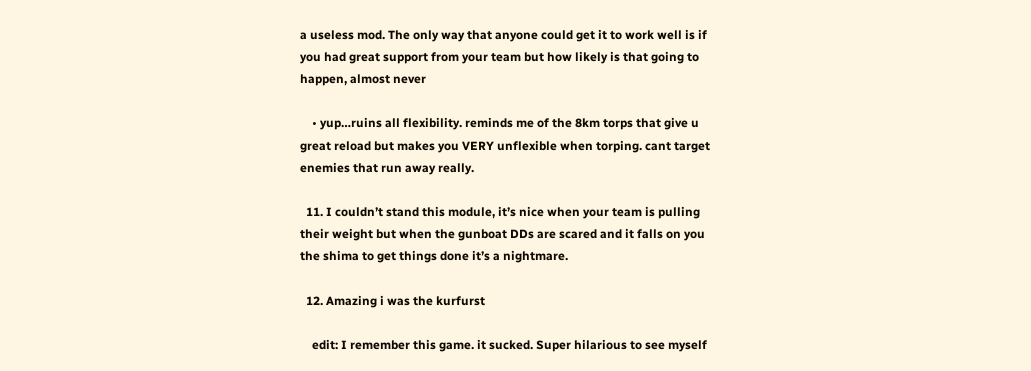a useless mod. The only way that anyone could get it to work well is if you had great support from your team but how likely is that going to happen, almost never

    • yup…ruins all flexibility. reminds me of the 8km torps that give u great reload but makes you VERY unflexible when torping. cant target enemies that run away really.

  11. I couldn’t stand this module, it’s nice when your team is pulling their weight but when the gunboat DDs are scared and it falls on you the shima to get things done it’s a nightmare.

  12. Amazing i was the kurfurst

    edit: I remember this game. it sucked. Super hilarious to see myself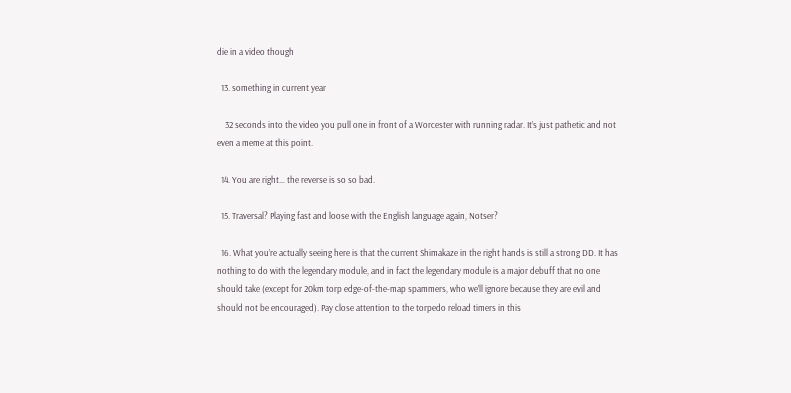die in a video though

  13. something in current year

    32 seconds into the video you pull one in front of a Worcester with running radar. It’s just pathetic and not even a meme at this point.

  14. You are right… the reverse is so so bad.

  15. Traversal? Playing fast and loose with the English language again, Notser?

  16. What you’re actually seeing here is that the current Shimakaze in the right hands is still a strong DD. It has nothing to do with the legendary module, and in fact the legendary module is a major debuff that no one should take (except for 20km torp edge-of-the-map spammers, who we’ll ignore because they are evil and should not be encouraged). Pay close attention to the torpedo reload timers in this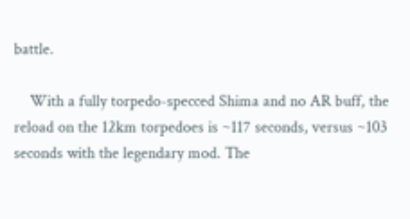battle.

    With a fully torpedo-specced Shima and no AR buff, the reload on the 12km torpedoes is ~117 seconds, versus ~103 seconds with the legendary mod. The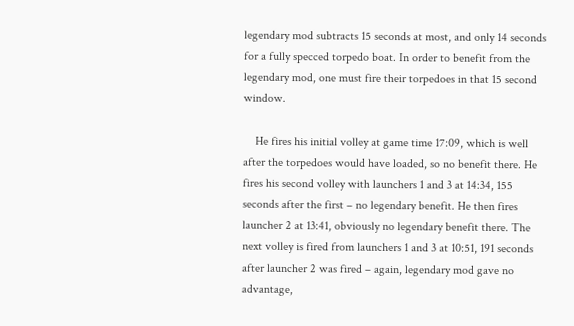legendary mod subtracts 15 seconds at most, and only 14 seconds for a fully specced torpedo boat. In order to benefit from the legendary mod, one must fire their torpedoes in that 15 second window.

    He fires his initial volley at game time 17:09, which is well after the torpedoes would have loaded, so no benefit there. He fires his second volley with launchers 1 and 3 at 14:34, 155 seconds after the first – no legendary benefit. He then fires launcher 2 at 13:41, obviously no legendary benefit there. The next volley is fired from launchers 1 and 3 at 10:51, 191 seconds after launcher 2 was fired – again, legendary mod gave no advantage,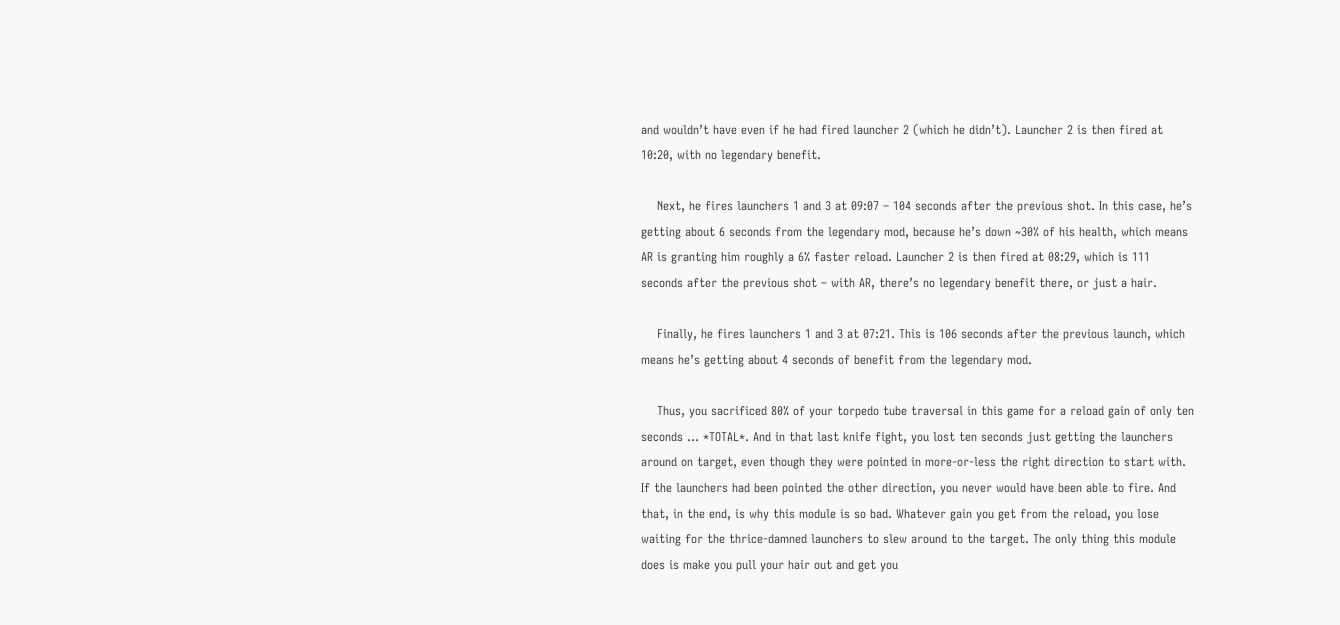and wouldn’t have even if he had fired launcher 2 (which he didn’t). Launcher 2 is then fired at 10:20, with no legendary benefit.

    Next, he fires launchers 1 and 3 at 09:07 – 104 seconds after the previous shot. In this case, he’s getting about 6 seconds from the legendary mod, because he’s down ~30% of his health, which means AR is granting him roughly a 6% faster reload. Launcher 2 is then fired at 08:29, which is 111 seconds after the previous shot – with AR, there’s no legendary benefit there, or just a hair.

    Finally, he fires launchers 1 and 3 at 07:21. This is 106 seconds after the previous launch, which means he’s getting about 4 seconds of benefit from the legendary mod.

    Thus, you sacrificed 80% of your torpedo tube traversal in this game for a reload gain of only ten seconds … *TOTAL*. And in that last knife fight, you lost ten seconds just getting the launchers around on target, even though they were pointed in more-or-less the right direction to start with. If the launchers had been pointed the other direction, you never would have been able to fire. And that, in the end, is why this module is so bad. Whatever gain you get from the reload, you lose waiting for the thrice-damned launchers to slew around to the target. The only thing this module does is make you pull your hair out and get you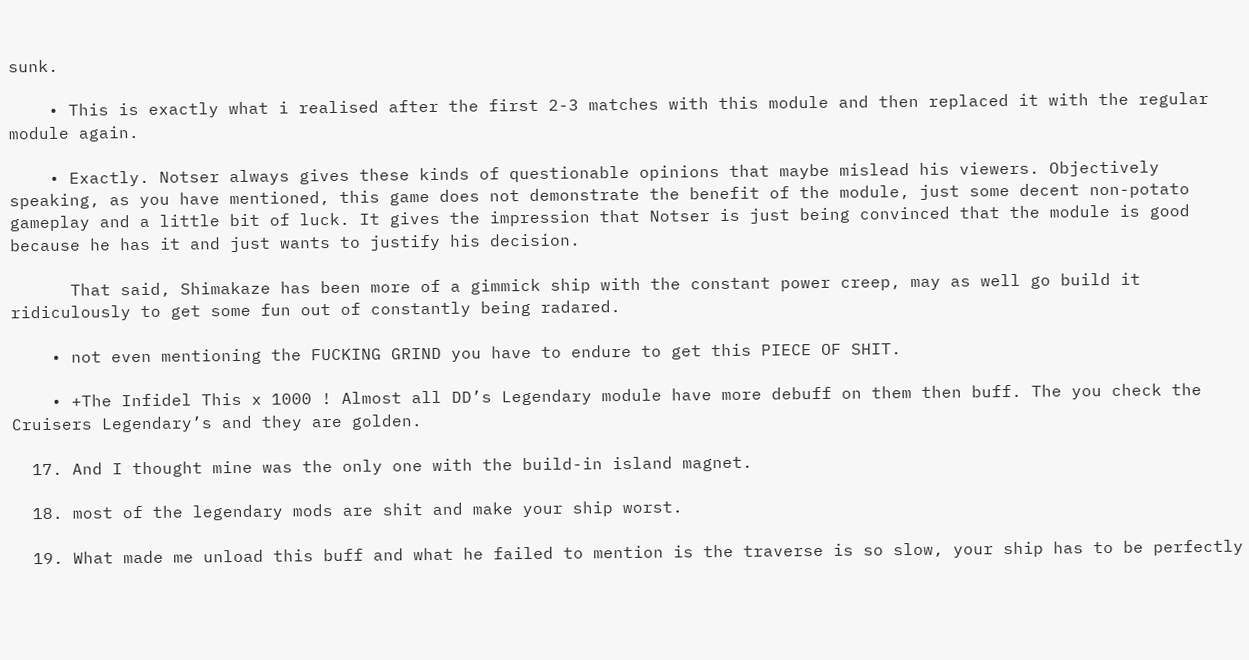sunk.

    • This is exactly what i realised after the first 2-3 matches with this module and then replaced it with the regular module again.

    • Exactly. Notser always gives these kinds of questionable opinions that maybe mislead his viewers. Objectively speaking, as you have mentioned, this game does not demonstrate the benefit of the module, just some decent non-potato gameplay and a little bit of luck. It gives the impression that Notser is just being convinced that the module is good because he has it and just wants to justify his decision.

      That said, Shimakaze has been more of a gimmick ship with the constant power creep, may as well go build it ridiculously to get some fun out of constantly being radared.

    • not even mentioning the FUCKING GRIND you have to endure to get this PIECE OF SHIT.

    • +The Infidel This x 1000 ! Almost all DD’s Legendary module have more debuff on them then buff. The you check the Cruisers Legendary’s and they are golden.

  17. And I thought mine was the only one with the build-in island magnet.

  18. most of the legendary mods are shit and make your ship worst.

  19. What made me unload this buff and what he failed to mention is the traverse is so slow, your ship has to be perfectly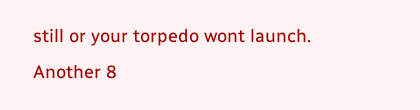still or your torpedo wont launch. Another 8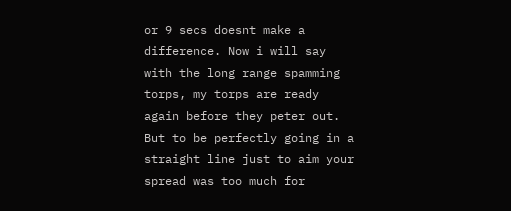or 9 secs doesnt make a difference. Now i will say with the long range spamming torps, my torps are ready again before they peter out. But to be perfectly going in a straight line just to aim your spread was too much for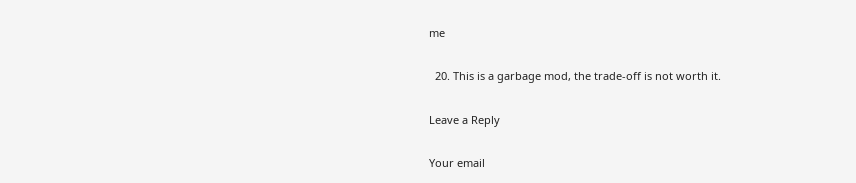me

  20. This is a garbage mod, the trade-off is not worth it.

Leave a Reply

Your email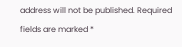address will not be published. Required fields are marked *